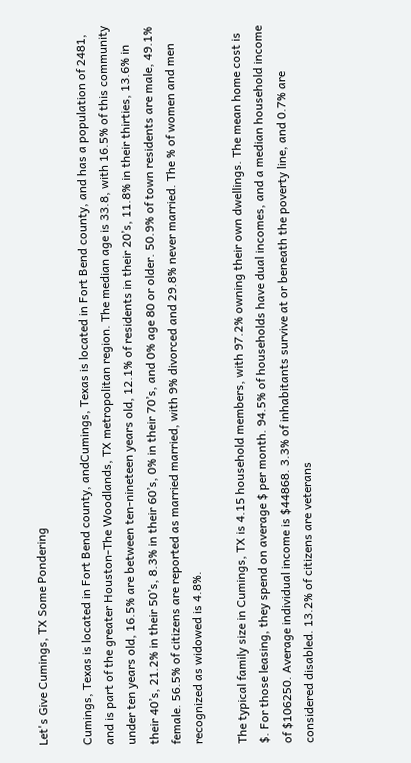Let's Give Cumings, TX Some Pondering

Cumings, Texas is located in Fort Bend county, andCumings, Texas is located in Fort Bend county, and has a population of 2481, and is part of the greater Houston-The Woodlands, TX metropolitan region. The median age is 33.8, with 16.5% of this community under ten years old, 16.5% are between ten-nineteen years old, 12.1% of residents in their 20’s, 11.8% in their thirties, 13.6% in their 40’s, 21.2% in their 50’s, 8.3% in their 60’s, 0% in their 70’s, and 0% age 80 or older. 50.9% of town residents are male, 49.1% female. 56.5% of citizens are reported as married married, with 9% divorced and 29.8% never married. The % of women and men recognized as widowed is 4.8%.

The typical family size in Cumings, TX is 4.15 household members, with 97.2% owning their own dwellings. The mean home cost is $. For those leasing, they spend on average $ per month. 94.5% of households have dual incomes, and a median household income of $106250. Average individual income is $44868. 3.3% of inhabitants survive at or beneath the poverty line, and 0.7% are considered disabled. 13.2% of citizens are veterans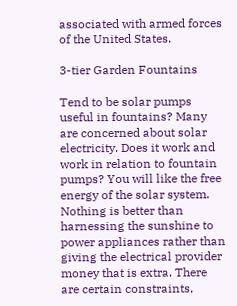associated with armed forces of the United States.

3-tier Garden Fountains

Tend to be solar pumps useful in fountains? Many are concerned about solar electricity. Does it work and work in relation to fountain pumps? You will like the free energy of the solar system. Nothing is better than harnessing the sunshine to power appliances rather than giving the electrical provider money that is extra. There are certain constraints,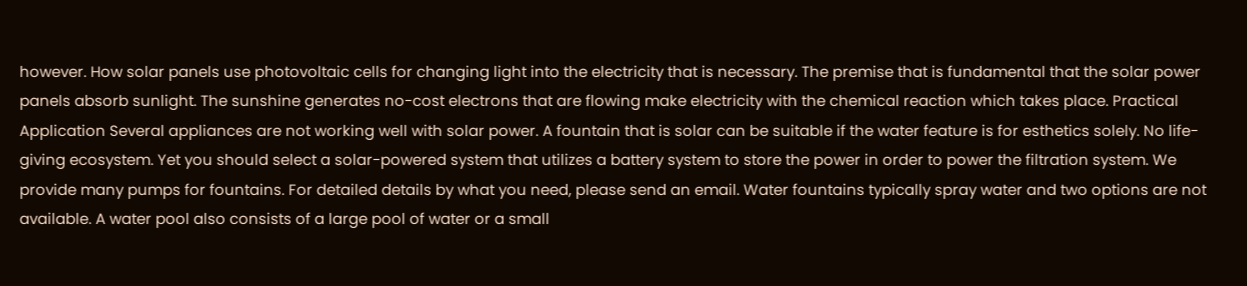however. How solar panels use photovoltaic cells for changing light into the electricity that is necessary. The premise that is fundamental that the solar power panels absorb sunlight. The sunshine generates no-cost electrons that are flowing make electricity with the chemical reaction which takes place. Practical Application Several appliances are not working well with solar power. A fountain that is solar can be suitable if the water feature is for esthetics solely. No life-giving ecosystem. Yet you should select a solar-powered system that utilizes a battery system to store the power in order to power the filtration system. We provide many pumps for fountains. For detailed details by what you need, please send an email. Water fountains typically spray water and two options are not available. A water pool also consists of a large pool of water or a small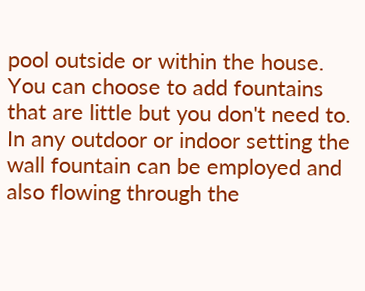pool outside or within the house. You can choose to add fountains that are little but you don't need to. In any outdoor or indoor setting the wall fountain can be employed and also flowing through the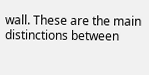wall. These are the main distinctions between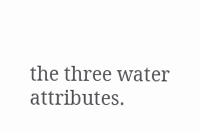the three water attributes.